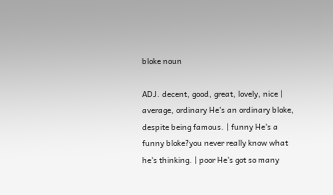bloke noun

ADJ. decent, good, great, lovely, nice | average, ordinary He's an ordinary bloke, despite being famous. | funny He's a funny bloke?you never really know what he's thinking. | poor He's got so many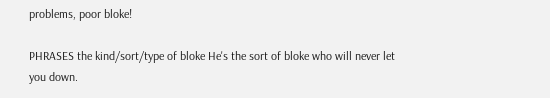problems, poor bloke!

PHRASES the kind/sort/type of bloke He's the sort of bloke who will never let you down.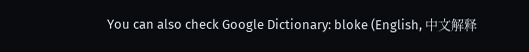You can also check Google Dictionary: bloke (English, 中文解释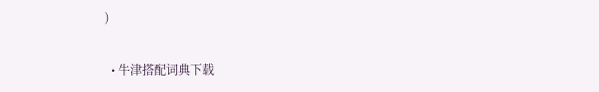)

  • 牛津搭配词典下载